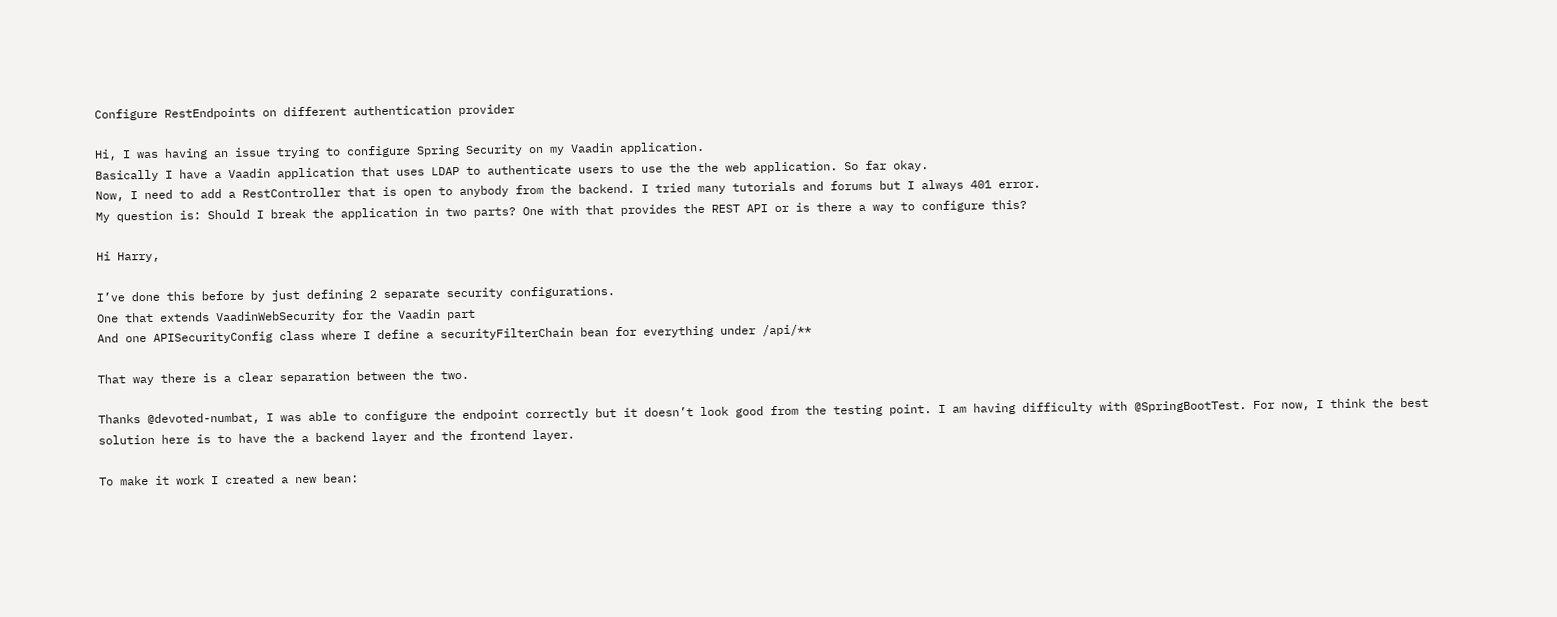Configure RestEndpoints on different authentication provider

Hi, I was having an issue trying to configure Spring Security on my Vaadin application.
Basically I have a Vaadin application that uses LDAP to authenticate users to use the the web application. So far okay.
Now, I need to add a RestController that is open to anybody from the backend. I tried many tutorials and forums but I always 401 error.
My question is: Should I break the application in two parts? One with that provides the REST API or is there a way to configure this?

Hi Harry,

I’ve done this before by just defining 2 separate security configurations.
One that extends VaadinWebSecurity for the Vaadin part
And one APISecurityConfig class where I define a securityFilterChain bean for everything under /api/**

That way there is a clear separation between the two.

Thanks @devoted-numbat, I was able to configure the endpoint correctly but it doesn’t look good from the testing point. I am having difficulty with @SpringBootTest. For now, I think the best solution here is to have the a backend layer and the frontend layer.

To make it work I created a new bean: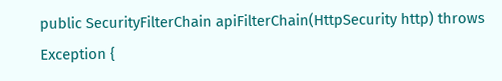public SecurityFilterChain apiFilterChain(HttpSecurity http) throws Exception {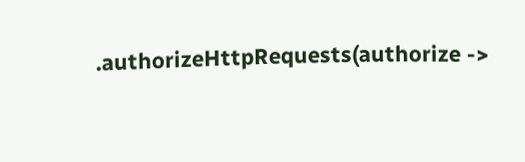.authorizeHttpRequests(authorize ->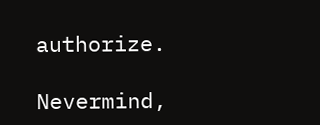authorize.

Nevermind,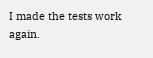I made the tests work again.